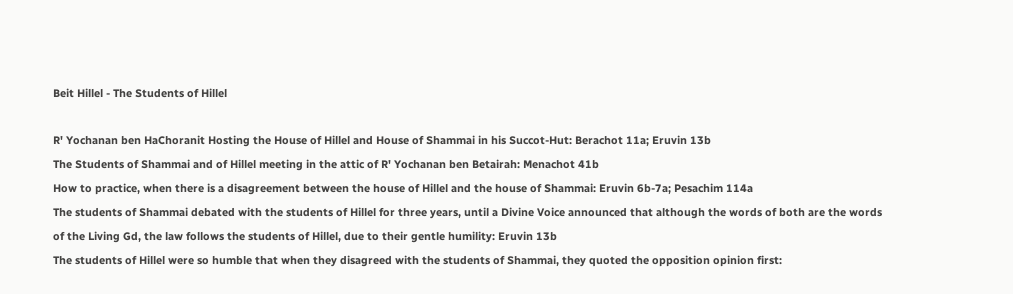Beit Hillel - The Students of Hillel

R' Yochanan ben HaChoranit Hosting the House of Hillel and House of Shammai in his Succot-Hut: Berachot 11a; Eruvin 13b
The Students of Shammai and of Hillel meeting in the attic of R' Yochanan ben Betairah: Menachot 41b
How to practice, when there is a disagreement between the house of Hillel and the house of Shammai: Eruvin 6b-7a; Pesachim 114a
The students of Shammai debated with the students of Hillel for three years, until a Divine Voice announced that although the words of both are the words of the Living Gd, the law follows the students of Hillel, due to their gentle humility: Eruvin 13b
The students of Hillel were so humble that when they disagreed with the students of Shammai, they quoted the opposition opinion first: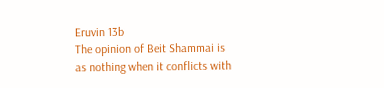Eruvin 13b
The opinion of Beit Shammai is as nothing when it conflicts with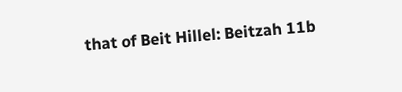that of Beit Hillel: Beitzah 11b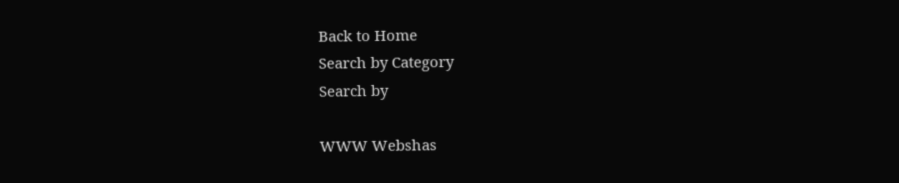Back to Home
Search by Category
Search by

WWW Webshas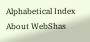Alphabetical Index
About WebShas